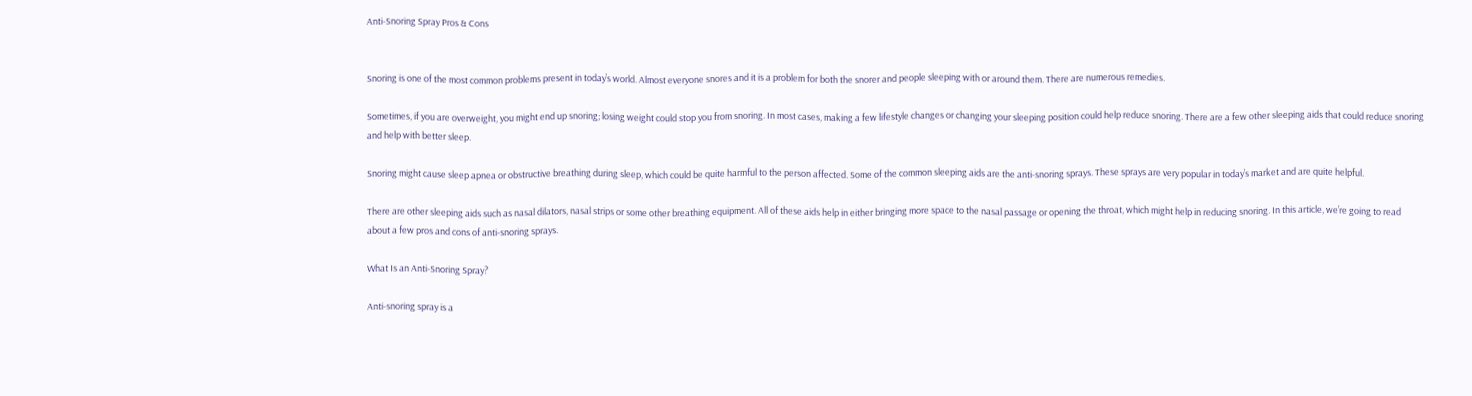Anti-Snoring Spray Pros & Cons


Snoring is one of the most common problems present in today’s world. Almost everyone snores and it is a problem for both the snorer and people sleeping with or around them. There are numerous remedies.

Sometimes, if you are overweight, you might end up snoring; losing weight could stop you from snoring. In most cases, making a few lifestyle changes or changing your sleeping position could help reduce snoring. There are a few other sleeping aids that could reduce snoring and help with better sleep.

Snoring might cause sleep apnea or obstructive breathing during sleep, which could be quite harmful to the person affected. Some of the common sleeping aids are the anti-snoring sprays. These sprays are very popular in today’s market and are quite helpful.

There are other sleeping aids such as nasal dilators, nasal strips or some other breathing equipment. All of these aids help in either bringing more space to the nasal passage or opening the throat, which might help in reducing snoring. In this article, we’re going to read about a few pros and cons of anti-snoring sprays.

What Is an Anti-Snoring Spray?

Anti-snoring spray is a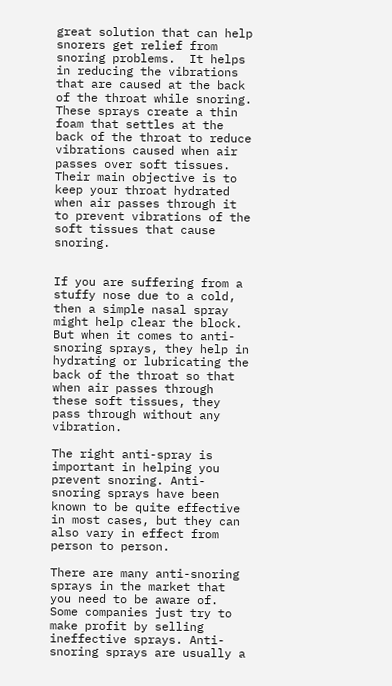great solution that can help snorers get relief from snoring problems.  It helps in reducing the vibrations that are caused at the back of the throat while snoring. These sprays create a thin foam that settles at the back of the throat to reduce vibrations caused when air passes over soft tissues. Their main objective is to keep your throat hydrated when air passes through it to prevent vibrations of the soft tissues that cause snoring.


If you are suffering from a stuffy nose due to a cold, then a simple nasal spray might help clear the block. But when it comes to anti-snoring sprays, they help in hydrating or lubricating the back of the throat so that when air passes through these soft tissues, they pass through without any vibration.

The right anti-spray is important in helping you prevent snoring. Anti-snoring sprays have been known to be quite effective in most cases, but they can also vary in effect from person to person.

There are many anti-snoring sprays in the market that you need to be aware of. Some companies just try to make profit by selling ineffective sprays. Anti-snoring sprays are usually a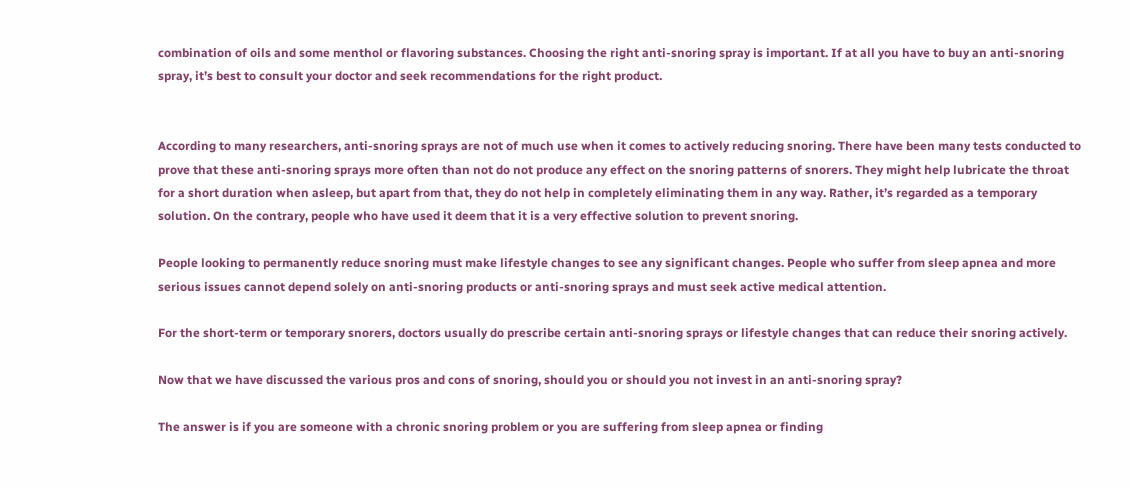combination of oils and some menthol or flavoring substances. Choosing the right anti-snoring spray is important. If at all you have to buy an anti-snoring spray, it’s best to consult your doctor and seek recommendations for the right product.


According to many researchers, anti-snoring sprays are not of much use when it comes to actively reducing snoring. There have been many tests conducted to prove that these anti-snoring sprays more often than not do not produce any effect on the snoring patterns of snorers. They might help lubricate the throat for a short duration when asleep, but apart from that, they do not help in completely eliminating them in any way. Rather, it’s regarded as a temporary solution. On the contrary, people who have used it deem that it is a very effective solution to prevent snoring.

People looking to permanently reduce snoring must make lifestyle changes to see any significant changes. People who suffer from sleep apnea and more serious issues cannot depend solely on anti-snoring products or anti-snoring sprays and must seek active medical attention.

For the short-term or temporary snorers, doctors usually do prescribe certain anti-snoring sprays or lifestyle changes that can reduce their snoring actively.

Now that we have discussed the various pros and cons of snoring, should you or should you not invest in an anti-snoring spray?

The answer is if you are someone with a chronic snoring problem or you are suffering from sleep apnea or finding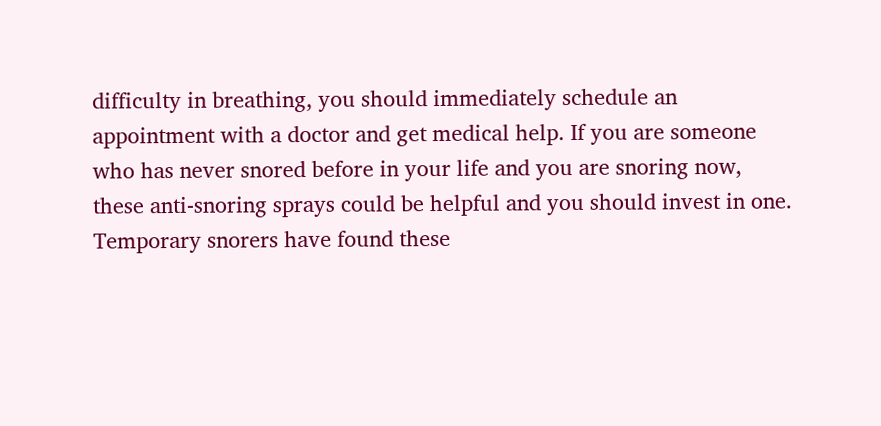difficulty in breathing, you should immediately schedule an appointment with a doctor and get medical help. If you are someone who has never snored before in your life and you are snoring now, these anti-snoring sprays could be helpful and you should invest in one. Temporary snorers have found these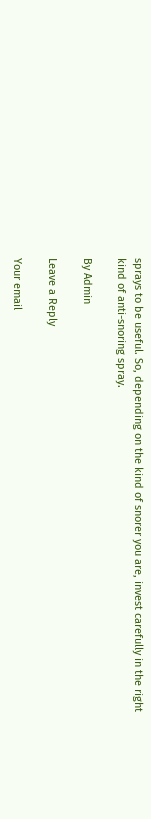sprays to be useful. So, depending on the kind of snorer you are, invest carefully in the right kind of anti-snoring spray.

By Admin

Leave a Reply

Your email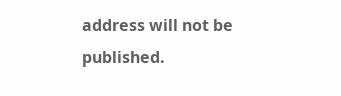address will not be published.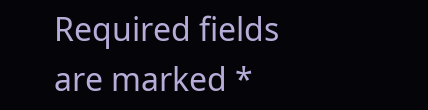Required fields are marked *